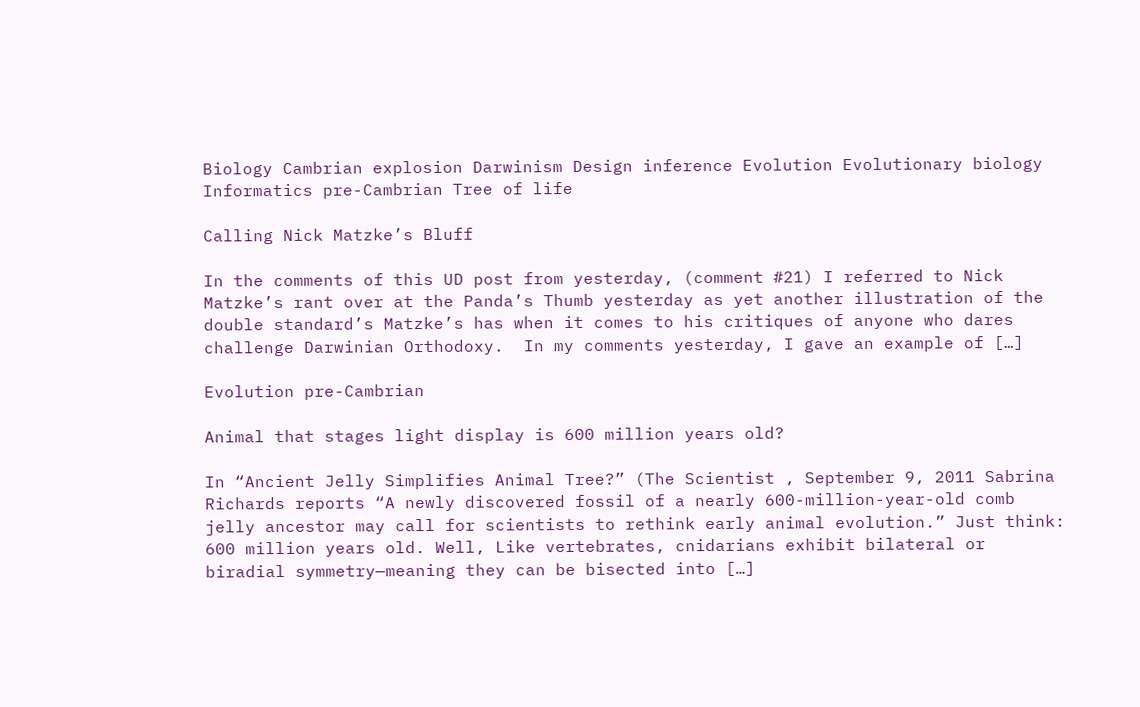Biology Cambrian explosion Darwinism Design inference Evolution Evolutionary biology Informatics pre-Cambrian Tree of life

Calling Nick Matzke’s Bluff

In the comments of this UD post from yesterday, (comment #21) I referred to Nick Matzke’s rant over at the Panda’s Thumb yesterday as yet another illustration of the double standard’s Matzke’s has when it comes to his critiques of anyone who dares challenge Darwinian Orthodoxy.  In my comments yesterday, I gave an example of […]

Evolution pre-Cambrian

Animal that stages light display is 600 million years old?

In “Ancient Jelly Simplifies Animal Tree?” (The Scientist , September 9, 2011 Sabrina Richards reports “A newly discovered fossil of a nearly 600-million-year-old comb jelly ancestor may call for scientists to rethink early animal evolution.” Just think: 600 million years old. Well, Like vertebrates, cnidarians exhibit bilateral or biradial symmetry—meaning they can be bisected into […]